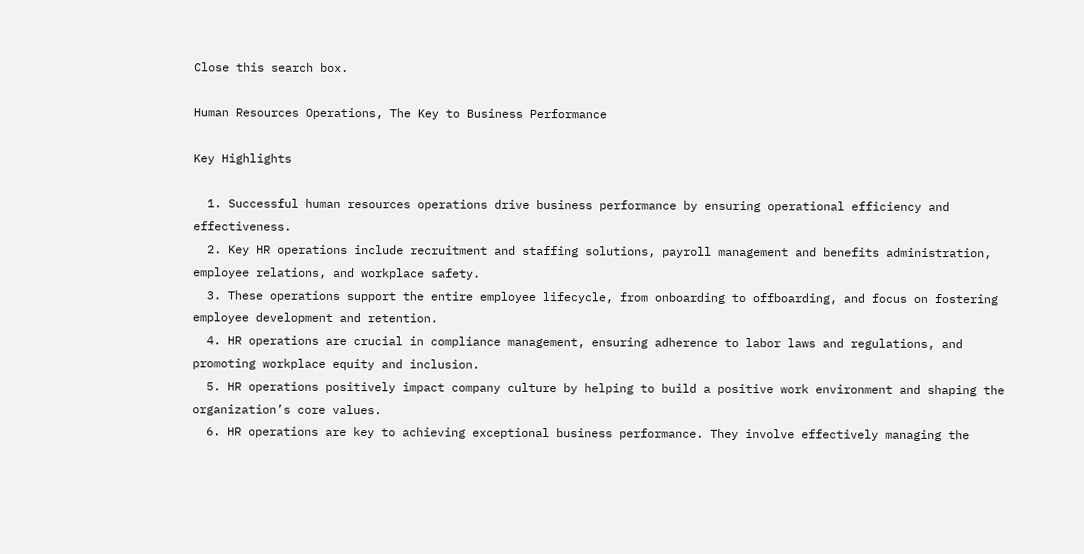Close this search box.

Human Resources Operations, The Key to Business Performance

Key Highlights

  1. Successful human resources operations drive business performance by ensuring operational efficiency and effectiveness.
  2. Key HR operations include recruitment and staffing solutions, payroll management and benefits administration, employee relations, and workplace safety.
  3. These operations support the entire employee lifecycle, from onboarding to offboarding, and focus on fostering employee development and retention.
  4. HR operations are crucial in compliance management, ensuring adherence to labor laws and regulations, and promoting workplace equity and inclusion.
  5. HR operations positively impact company culture by helping to build a positive work environment and shaping the organization’s core values.
  6. HR operations are key to achieving exceptional business performance. They involve effectively managing the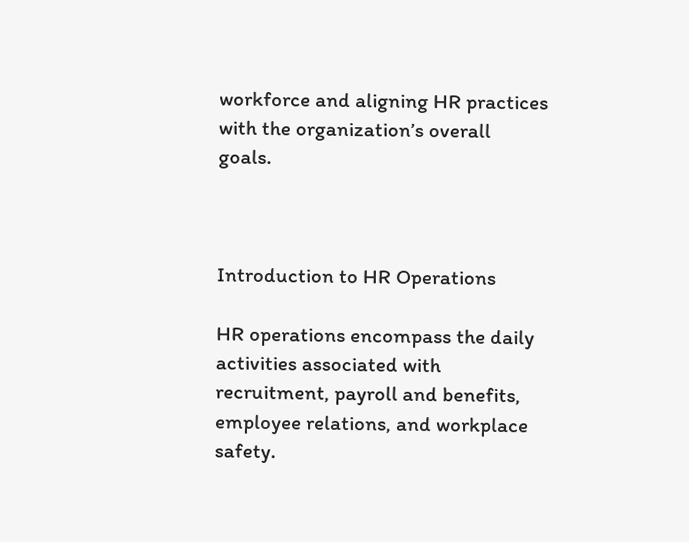workforce and aligning HR practices with the organization’s overall goals.



Introduction to HR Operations

HR operations encompass the daily activities associated with recruitment, payroll and benefits, employee relations, and workplace safety.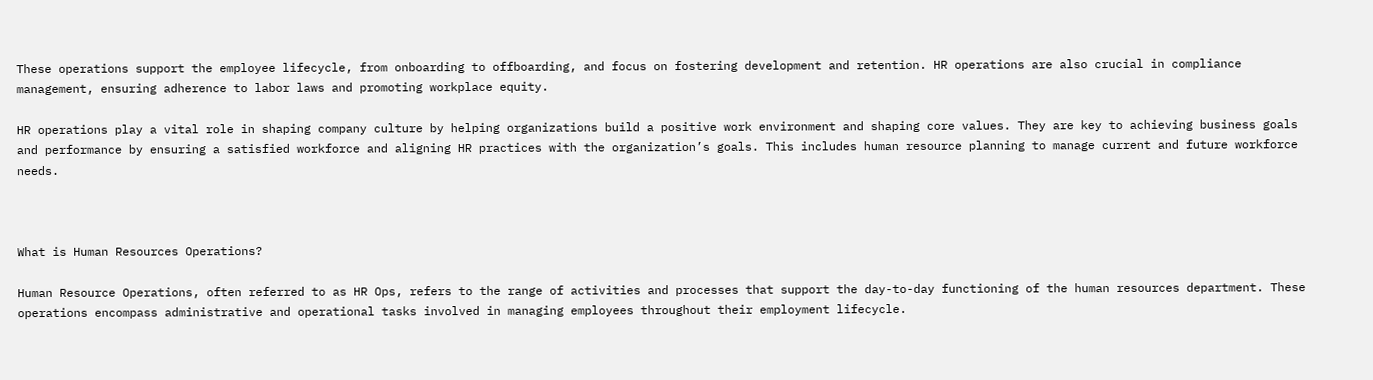These operations support the employee lifecycle, from onboarding to offboarding, and focus on fostering development and retention. HR operations are also crucial in compliance management, ensuring adherence to labor laws and promoting workplace equity.

HR operations play a vital role in shaping company culture by helping organizations build a positive work environment and shaping core values. They are key to achieving business goals and performance by ensuring a satisfied workforce and aligning HR practices with the organization’s goals. This includes human resource planning to manage current and future workforce needs.



What is Human Resources Operations?

Human Resource Operations, often referred to as HR Ops, refers to the range of activities and processes that support the day-to-day functioning of the human resources department. These operations encompass administrative and operational tasks involved in managing employees throughout their employment lifecycle.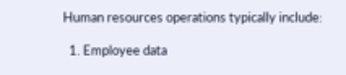Human resources operations typically include:

  1. Employee data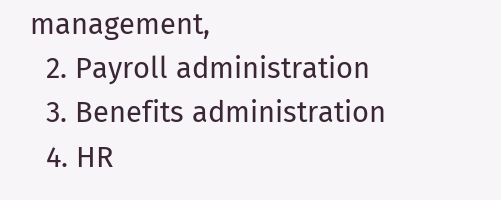management,
  2. Payroll administration
  3. Benefits administration
  4. HR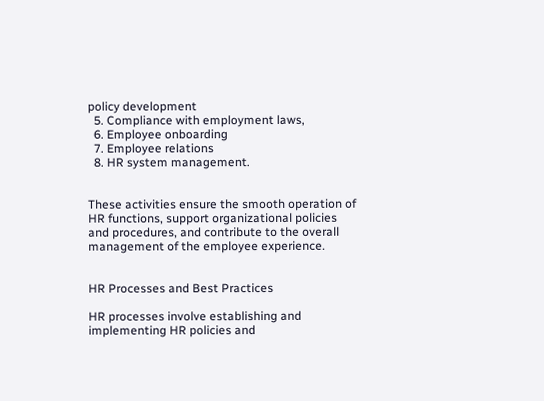policy development
  5. Compliance with employment laws,
  6. Employee onboarding
  7. Employee relations
  8. HR system management.


These activities ensure the smooth operation of HR functions, support organizational policies and procedures, and contribute to the overall management of the employee experience.


HR Processes and Best Practices

HR processes involve establishing and implementing HR policies and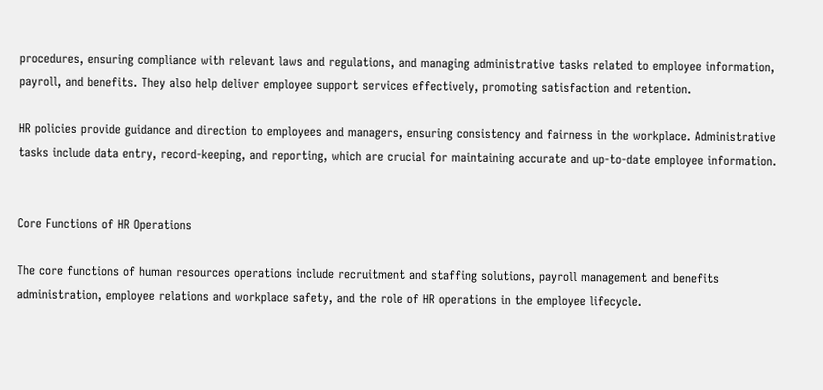procedures, ensuring compliance with relevant laws and regulations, and managing administrative tasks related to employee information, payroll, and benefits. They also help deliver employee support services effectively, promoting satisfaction and retention.

HR policies provide guidance and direction to employees and managers, ensuring consistency and fairness in the workplace. Administrative tasks include data entry, record-keeping, and reporting, which are crucial for maintaining accurate and up-to-date employee information.


Core Functions of HR Operations

The core functions of human resources operations include recruitment and staffing solutions, payroll management and benefits administration, employee relations and workplace safety, and the role of HR operations in the employee lifecycle.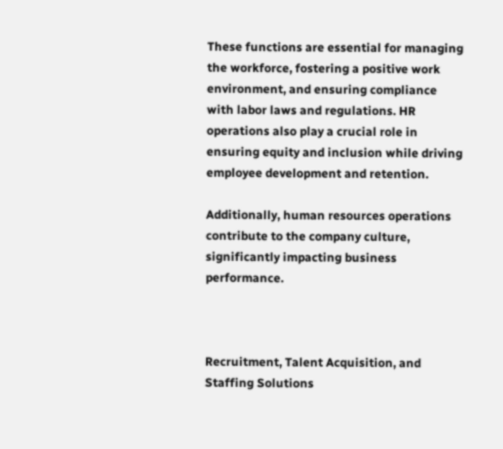These functions are essential for managing the workforce, fostering a positive work environment, and ensuring compliance with labor laws and regulations. HR operations also play a crucial role in ensuring equity and inclusion while driving employee development and retention.

Additionally, human resources operations contribute to the company culture, significantly impacting business performance.



Recruitment, Talent Acquisition, and Staffing Solutions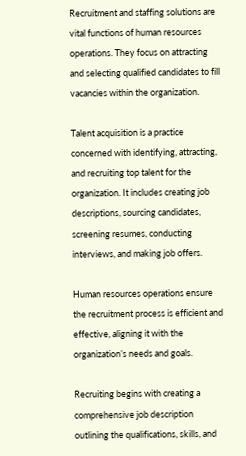Recruitment and staffing solutions are vital functions of human resources operations. They focus on attracting and selecting qualified candidates to fill vacancies within the organization.

Talent acquisition is a practice concerned with identifying, attracting, and recruiting top talent for the organization. It includes creating job descriptions, sourcing candidates, screening resumes, conducting interviews, and making job offers.

Human resources operations ensure the recruitment process is efficient and effective, aligning it with the organization’s needs and goals.

Recruiting begins with creating a comprehensive job description outlining the qualifications, skills, and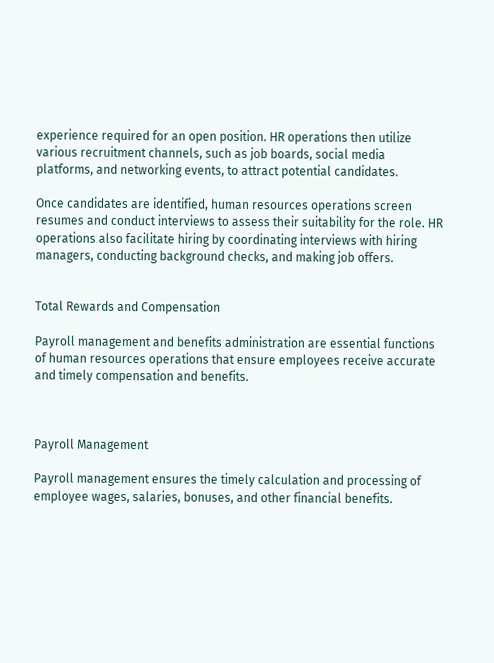experience required for an open position. HR operations then utilize various recruitment channels, such as job boards, social media platforms, and networking events, to attract potential candidates.

Once candidates are identified, human resources operations screen resumes and conduct interviews to assess their suitability for the role. HR operations also facilitate hiring by coordinating interviews with hiring managers, conducting background checks, and making job offers.


Total Rewards and Compensation

Payroll management and benefits administration are essential functions of human resources operations that ensure employees receive accurate and timely compensation and benefits.



Payroll Management

Payroll management ensures the timely calculation and processing of employee wages, salaries, bonuses, and other financial benefits.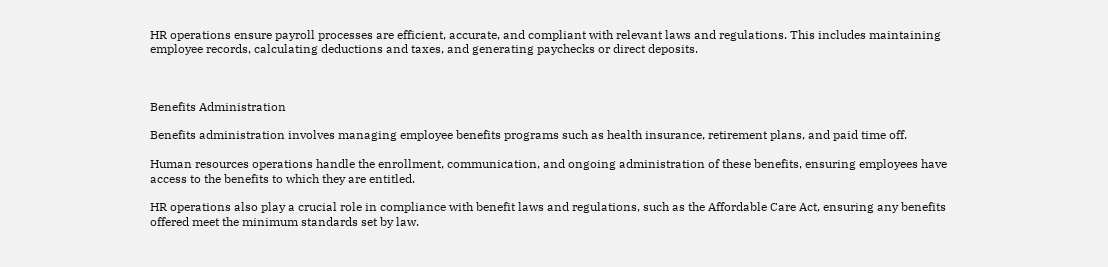HR operations ensure payroll processes are efficient, accurate, and compliant with relevant laws and regulations. This includes maintaining employee records, calculating deductions and taxes, and generating paychecks or direct deposits.



Benefits Administration

Benefits administration involves managing employee benefits programs such as health insurance, retirement plans, and paid time off.

Human resources operations handle the enrollment, communication, and ongoing administration of these benefits, ensuring employees have access to the benefits to which they are entitled.

HR operations also play a crucial role in compliance with benefit laws and regulations, such as the Affordable Care Act, ensuring any benefits offered meet the minimum standards set by law.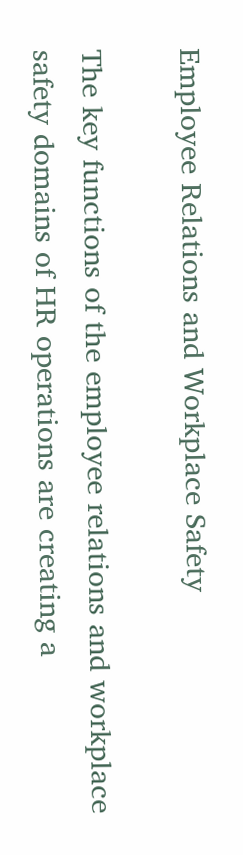Employee Relations and Workplace Safety

The key functions of the employee relations and workplace safety domains of HR operations are creating a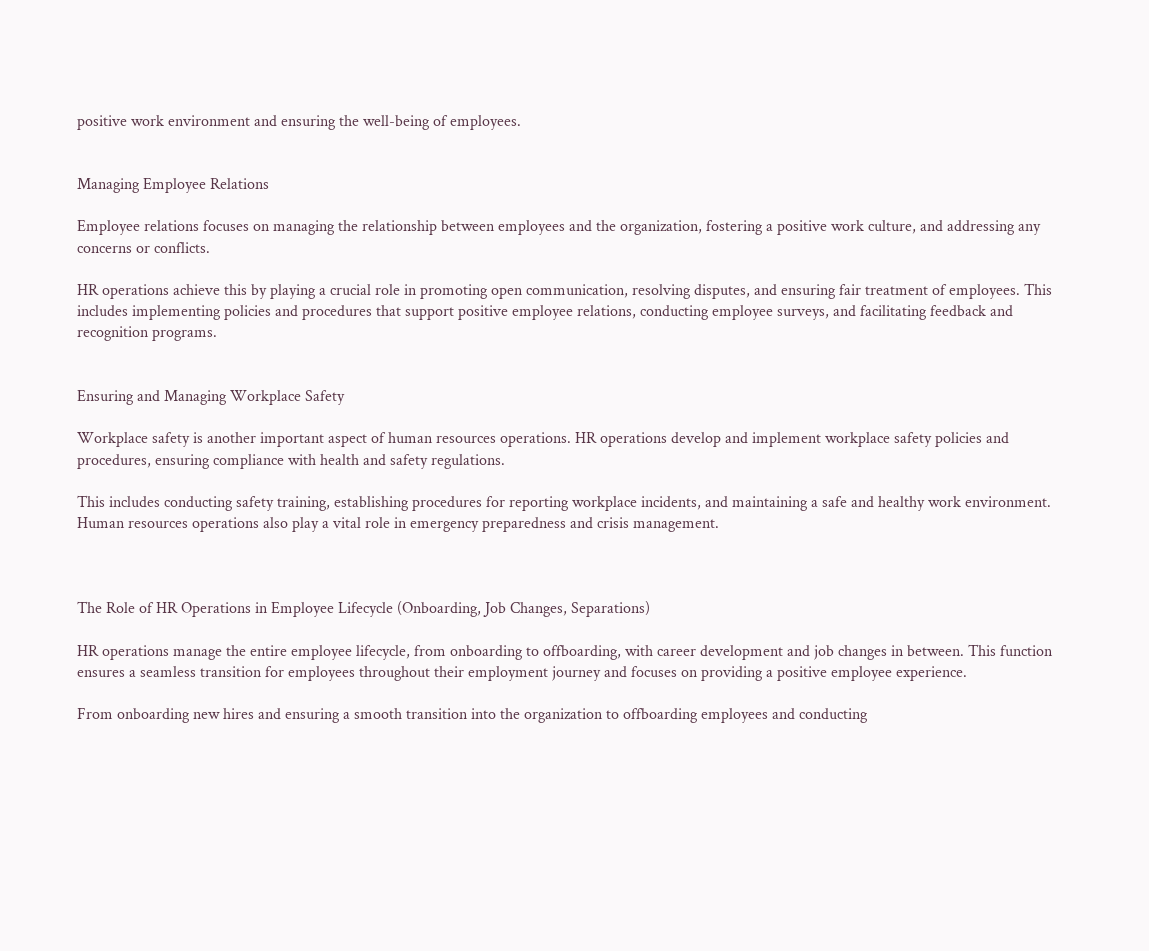positive work environment and ensuring the well-being of employees.


Managing Employee Relations

Employee relations focuses on managing the relationship between employees and the organization, fostering a positive work culture, and addressing any concerns or conflicts.

HR operations achieve this by playing a crucial role in promoting open communication, resolving disputes, and ensuring fair treatment of employees. This includes implementing policies and procedures that support positive employee relations, conducting employee surveys, and facilitating feedback and recognition programs.


Ensuring and Managing Workplace Safety

Workplace safety is another important aspect of human resources operations. HR operations develop and implement workplace safety policies and procedures, ensuring compliance with health and safety regulations.

This includes conducting safety training, establishing procedures for reporting workplace incidents, and maintaining a safe and healthy work environment. Human resources operations also play a vital role in emergency preparedness and crisis management.



The Role of HR Operations in Employee Lifecycle (Onboarding, Job Changes, Separations)

HR operations manage the entire employee lifecycle, from onboarding to offboarding, with career development and job changes in between. This function ensures a seamless transition for employees throughout their employment journey and focuses on providing a positive employee experience.

From onboarding new hires and ensuring a smooth transition into the organization to offboarding employees and conducting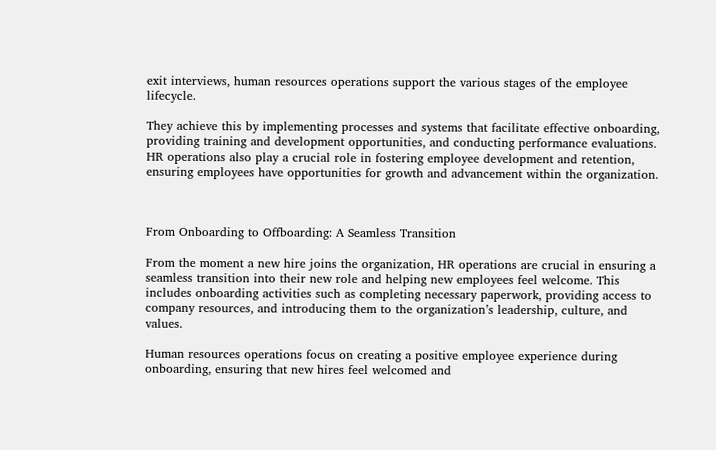exit interviews, human resources operations support the various stages of the employee lifecycle.

They achieve this by implementing processes and systems that facilitate effective onboarding, providing training and development opportunities, and conducting performance evaluations. HR operations also play a crucial role in fostering employee development and retention, ensuring employees have opportunities for growth and advancement within the organization.



From Onboarding to Offboarding: A Seamless Transition

From the moment a new hire joins the organization, HR operations are crucial in ensuring a seamless transition into their new role and helping new employees feel welcome. This includes onboarding activities such as completing necessary paperwork, providing access to company resources, and introducing them to the organization’s leadership, culture, and values.

Human resources operations focus on creating a positive employee experience during onboarding, ensuring that new hires feel welcomed and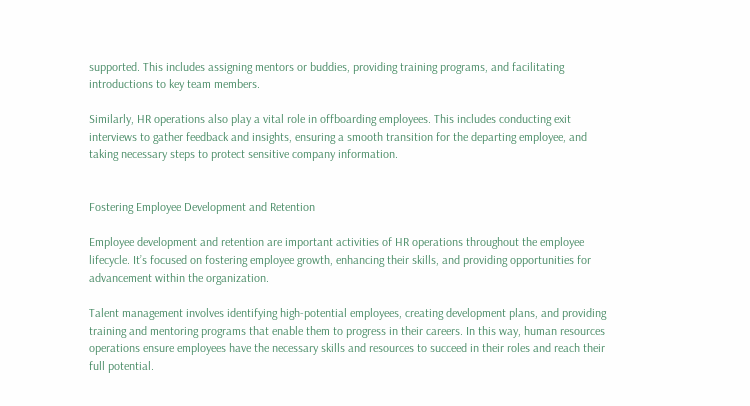supported. This includes assigning mentors or buddies, providing training programs, and facilitating introductions to key team members.

Similarly, HR operations also play a vital role in offboarding employees. This includes conducting exit interviews to gather feedback and insights, ensuring a smooth transition for the departing employee, and taking necessary steps to protect sensitive company information.


Fostering Employee Development and Retention

Employee development and retention are important activities of HR operations throughout the employee lifecycle. It’s focused on fostering employee growth, enhancing their skills, and providing opportunities for advancement within the organization.

Talent management involves identifying high-potential employees, creating development plans, and providing training and mentoring programs that enable them to progress in their careers. In this way, human resources operations ensure employees have the necessary skills and resources to succeed in their roles and reach their full potential.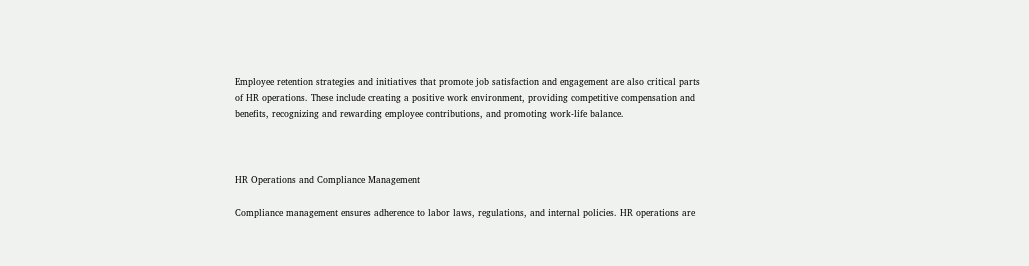Employee retention strategies and initiatives that promote job satisfaction and engagement are also critical parts of HR operations. These include creating a positive work environment, providing competitive compensation and benefits, recognizing and rewarding employee contributions, and promoting work-life balance.



HR Operations and Compliance Management

Compliance management ensures adherence to labor laws, regulations, and internal policies. HR operations are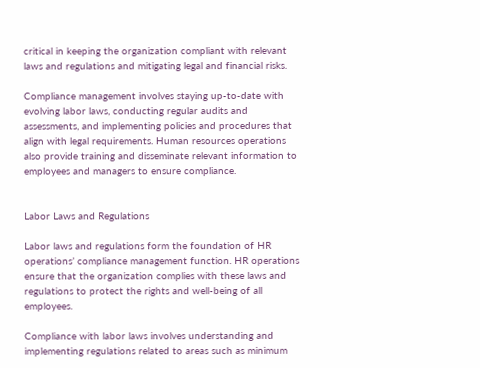critical in keeping the organization compliant with relevant laws and regulations and mitigating legal and financial risks.

Compliance management involves staying up-to-date with evolving labor laws, conducting regular audits and assessments, and implementing policies and procedures that align with legal requirements. Human resources operations also provide training and disseminate relevant information to employees and managers to ensure compliance.


Labor Laws and Regulations

Labor laws and regulations form the foundation of HR operations’ compliance management function. HR operations ensure that the organization complies with these laws and regulations to protect the rights and well-being of all employees.

Compliance with labor laws involves understanding and implementing regulations related to areas such as minimum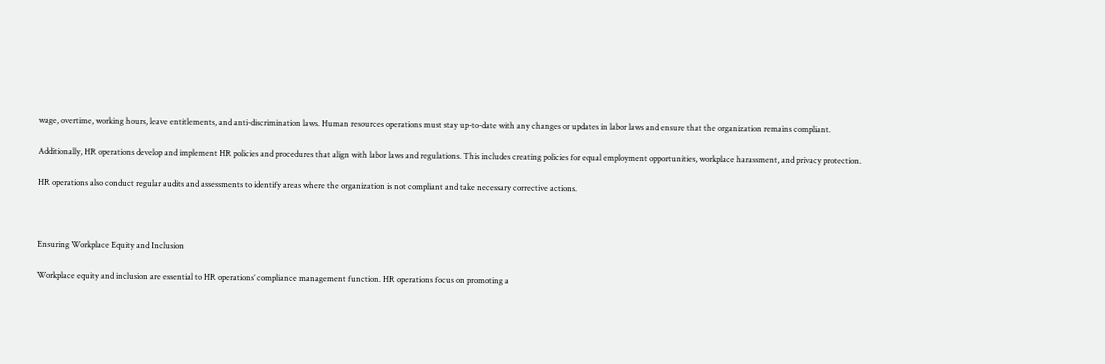wage, overtime, working hours, leave entitlements, and anti-discrimination laws. Human resources operations must stay up-to-date with any changes or updates in labor laws and ensure that the organization remains compliant.

Additionally, HR operations develop and implement HR policies and procedures that align with labor laws and regulations. This includes creating policies for equal employment opportunities, workplace harassment, and privacy protection.

HR operations also conduct regular audits and assessments to identify areas where the organization is not compliant and take necessary corrective actions.



Ensuring Workplace Equity and Inclusion

Workplace equity and inclusion are essential to HR operations’ compliance management function. HR operations focus on promoting a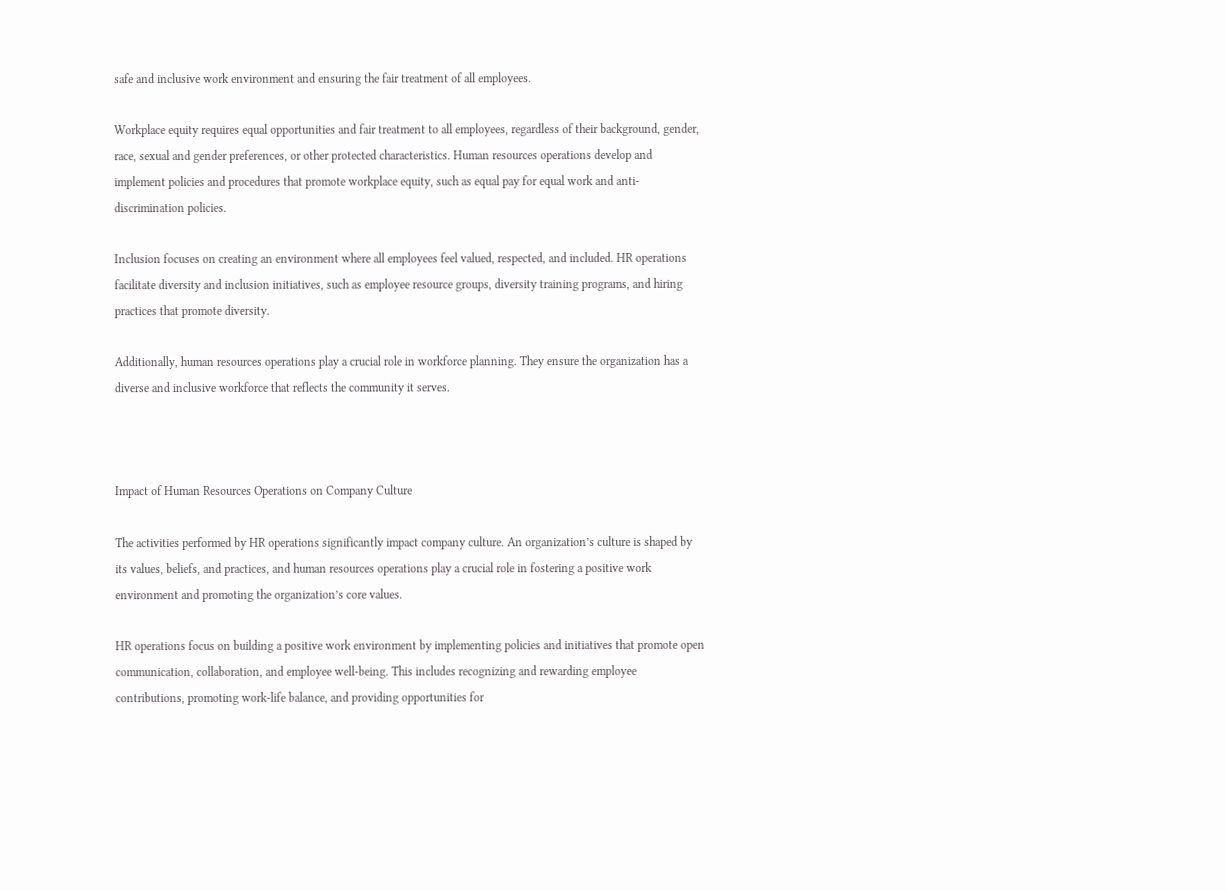safe and inclusive work environment and ensuring the fair treatment of all employees.

Workplace equity requires equal opportunities and fair treatment to all employees, regardless of their background, gender, race, sexual and gender preferences, or other protected characteristics. Human resources operations develop and implement policies and procedures that promote workplace equity, such as equal pay for equal work and anti-discrimination policies.

Inclusion focuses on creating an environment where all employees feel valued, respected, and included. HR operations facilitate diversity and inclusion initiatives, such as employee resource groups, diversity training programs, and hiring practices that promote diversity.

Additionally, human resources operations play a crucial role in workforce planning. They ensure the organization has a diverse and inclusive workforce that reflects the community it serves.



Impact of Human Resources Operations on Company Culture

The activities performed by HR operations significantly impact company culture. An organization’s culture is shaped by its values, beliefs, and practices, and human resources operations play a crucial role in fostering a positive work environment and promoting the organization’s core values.

HR operations focus on building a positive work environment by implementing policies and initiatives that promote open communication, collaboration, and employee well-being. This includes recognizing and rewarding employee contributions, promoting work-life balance, and providing opportunities for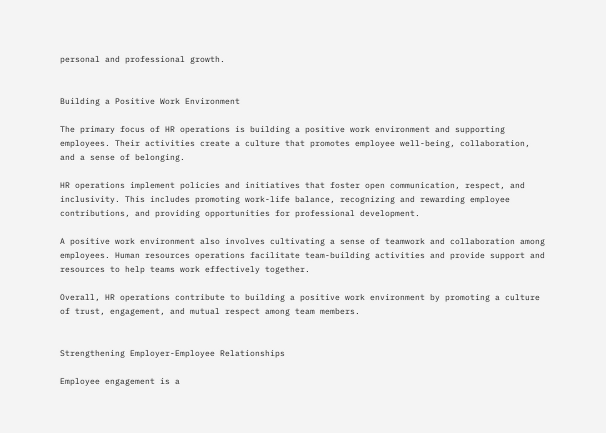personal and professional growth.


Building a Positive Work Environment

The primary focus of HR operations is building a positive work environment and supporting employees. Their activities create a culture that promotes employee well-being, collaboration, and a sense of belonging.

HR operations implement policies and initiatives that foster open communication, respect, and inclusivity. This includes promoting work-life balance, recognizing and rewarding employee contributions, and providing opportunities for professional development.

A positive work environment also involves cultivating a sense of teamwork and collaboration among employees. Human resources operations facilitate team-building activities and provide support and resources to help teams work effectively together.

Overall, HR operations contribute to building a positive work environment by promoting a culture of trust, engagement, and mutual respect among team members.


Strengthening Employer-Employee Relationships

Employee engagement is a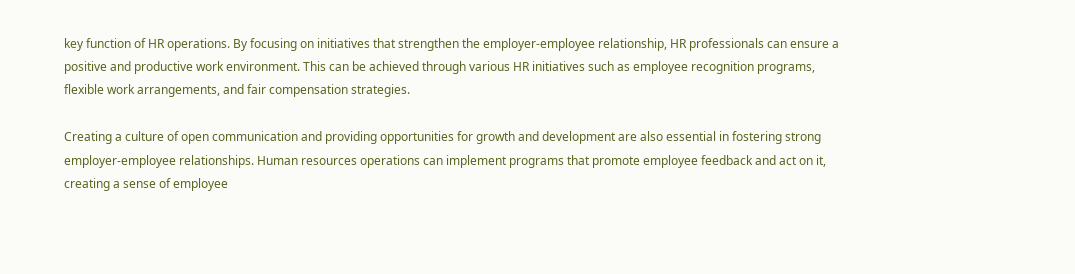key function of HR operations. By focusing on initiatives that strengthen the employer-employee relationship, HR professionals can ensure a positive and productive work environment. This can be achieved through various HR initiatives such as employee recognition programs, flexible work arrangements, and fair compensation strategies.

Creating a culture of open communication and providing opportunities for growth and development are also essential in fostering strong employer-employee relationships. Human resources operations can implement programs that promote employee feedback and act on it, creating a sense of employee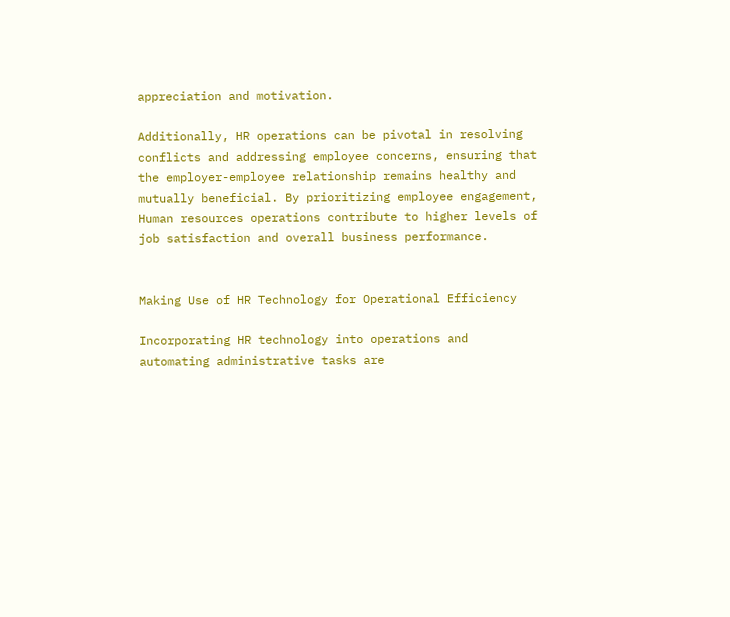appreciation and motivation.

Additionally, HR operations can be pivotal in resolving conflicts and addressing employee concerns, ensuring that the employer-employee relationship remains healthy and mutually beneficial. By prioritizing employee engagement, Human resources operations contribute to higher levels of job satisfaction and overall business performance.


Making Use of HR Technology for Operational Efficiency

Incorporating HR technology into operations and automating administrative tasks are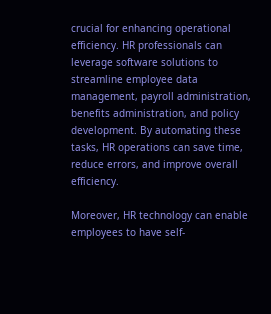crucial for enhancing operational efficiency. HR professionals can leverage software solutions to streamline employee data management, payroll administration, benefits administration, and policy development. By automating these tasks, HR operations can save time, reduce errors, and improve overall efficiency.

Moreover, HR technology can enable employees to have self-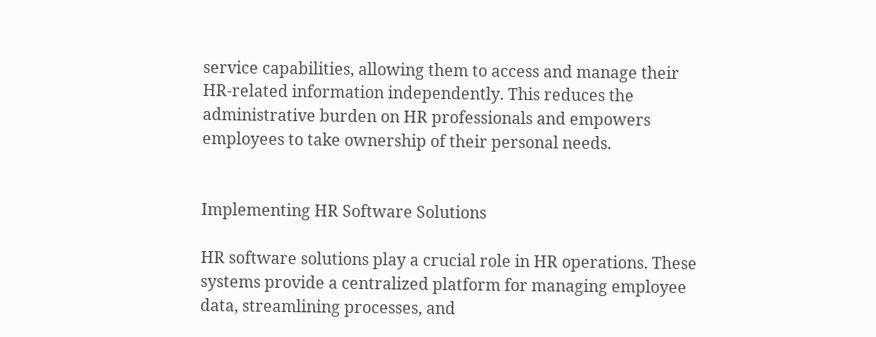service capabilities, allowing them to access and manage their HR-related information independently. This reduces the administrative burden on HR professionals and empowers employees to take ownership of their personal needs.


Implementing HR Software Solutions

HR software solutions play a crucial role in HR operations. These systems provide a centralized platform for managing employee data, streamlining processes, and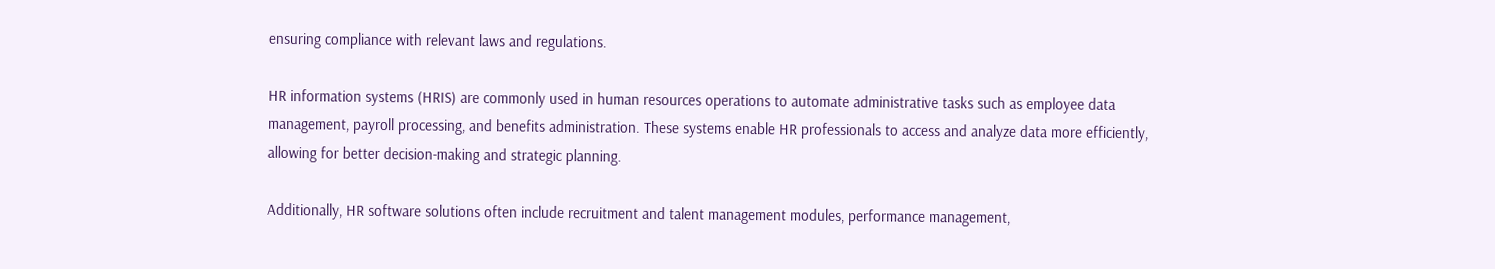ensuring compliance with relevant laws and regulations.

HR information systems (HRIS) are commonly used in human resources operations to automate administrative tasks such as employee data management, payroll processing, and benefits administration. These systems enable HR professionals to access and analyze data more efficiently, allowing for better decision-making and strategic planning.

Additionally, HR software solutions often include recruitment and talent management modules, performance management,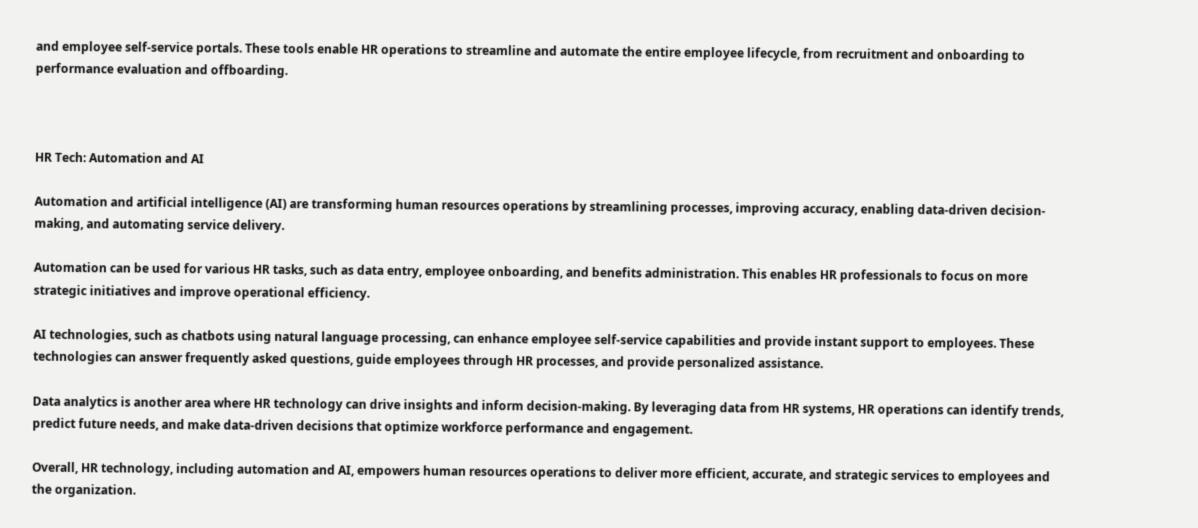and employee self-service portals. These tools enable HR operations to streamline and automate the entire employee lifecycle, from recruitment and onboarding to performance evaluation and offboarding.



HR Tech: Automation and AI

Automation and artificial intelligence (AI) are transforming human resources operations by streamlining processes, improving accuracy, enabling data-driven decision-making, and automating service delivery.

Automation can be used for various HR tasks, such as data entry, employee onboarding, and benefits administration. This enables HR professionals to focus on more strategic initiatives and improve operational efficiency.

AI technologies, such as chatbots using natural language processing, can enhance employee self-service capabilities and provide instant support to employees. These technologies can answer frequently asked questions, guide employees through HR processes, and provide personalized assistance.

Data analytics is another area where HR technology can drive insights and inform decision-making. By leveraging data from HR systems, HR operations can identify trends, predict future needs, and make data-driven decisions that optimize workforce performance and engagement.

Overall, HR technology, including automation and AI, empowers human resources operations to deliver more efficient, accurate, and strategic services to employees and the organization.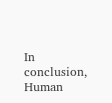In conclusion, Human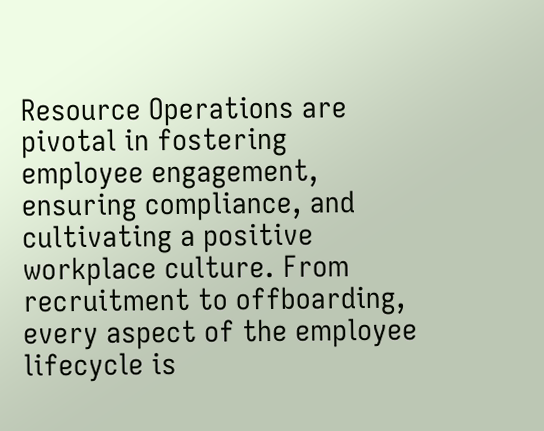Resource Operations are pivotal in fostering employee engagement, ensuring compliance, and cultivating a positive workplace culture. From recruitment to offboarding, every aspect of the employee lifecycle is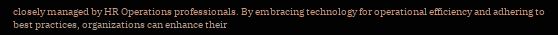closely managed by HR Operations professionals. By embracing technology for operational efficiency and adhering to best practices, organizations can enhance their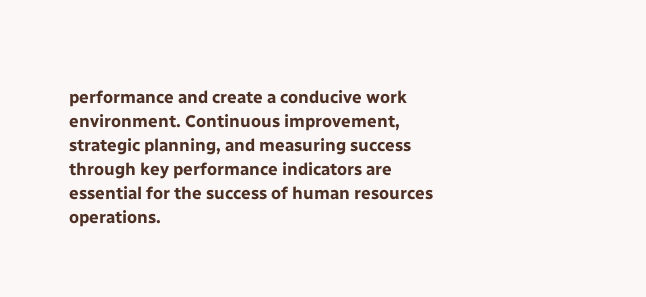performance and create a conducive work environment. Continuous improvement, strategic planning, and measuring success through key performance indicators are essential for the success of human resources operations.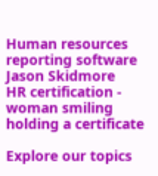Human resources reporting software
Jason Skidmore
HR certification - woman smiling holding a certificate

Explore our topics